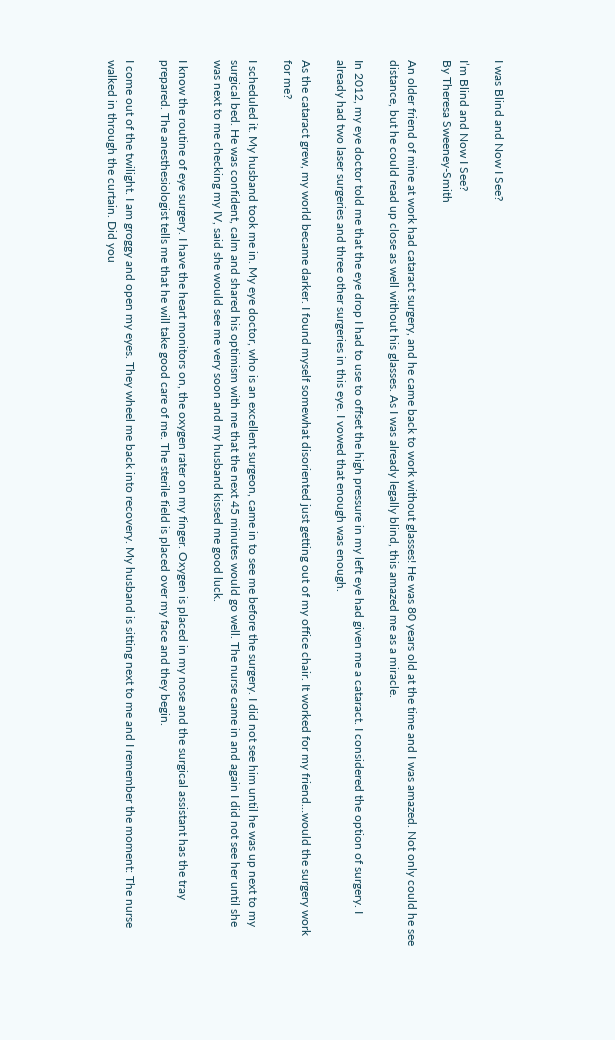I was Blind and Now I See?

I’m Blind and Now I See?
By Theresa Sweeney-Smith

An older friend of mine at work had cataract surgery, and he came back to work without glasses! He was 80 years old at the time and I was amazed. Not only could he see distance, but he could read up close as well without his glasses. As I was already legally blind, this amazed me as a miracle.

In 2012, my eye doctor told me that the eye drop I had to use to offset the high pressure in my left eye had given me a cataract. I considered the option of surgery. I already had two laser surgeries and three other surgeries in this eye. I vowed that enough was enough.

As the cataract grew, my world became darker. I found myself somewhat disoriented just getting out of my office chair. It worked for my friend…would the surgery work for me?

I scheduled it. My husband took me in. My eye doctor, who is an excellent surgeon, came in to see me before the surgery. I did not see him until he was up next to my surgical bed. He was confident, calm and shared his optimism with me that the next 45 minutes would go well. The nurse came in and again I did not see her until she was next to me checking my IV, said she would see me very soon and my husband kissed me good luck.

I know the routine of eye surgery. I have the heart monitors on, the oxygen rater on my finger. Oxygen is placed in my nose and the surgical assistant has the tray prepared. The anesthesiologist tells me that he will take good care of me. The sterile field is placed over my face and they begin.

I come out of the twilight. I am groggy and open my eyes. They wheel me back into recovery. My husband is sitting next to me and I remember the moment: The nurse walked in through the curtain. Did you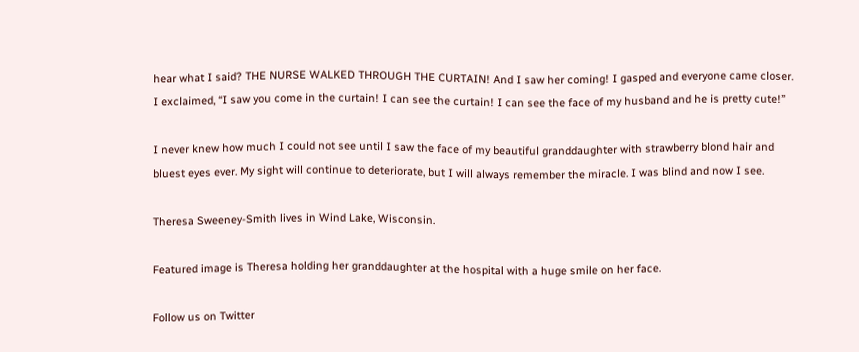hear what I said? THE NURSE WALKED THROUGH THE CURTAIN! And I saw her coming! I gasped and everyone came closer. I exclaimed, “I saw you come in the curtain! I can see the curtain! I can see the face of my husband and he is pretty cute!”

I never knew how much I could not see until I saw the face of my beautiful granddaughter with strawberry blond hair and bluest eyes ever. My sight will continue to deteriorate, but I will always remember the miracle. I was blind and now I see.

Theresa Sweeney-Smith lives in Wind Lake, Wisconsin.

Featured image is Theresa holding her granddaughter at the hospital with a huge smile on her face.

Follow us on Twitter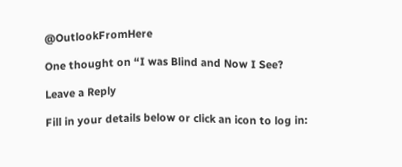@OutlookFromHere

One thought on “I was Blind and Now I See?

Leave a Reply

Fill in your details below or click an icon to log in: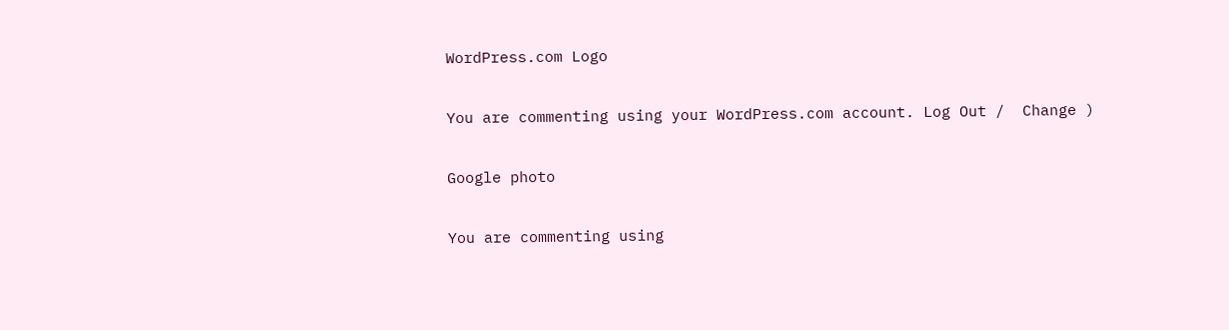WordPress.com Logo

You are commenting using your WordPress.com account. Log Out /  Change )

Google photo

You are commenting using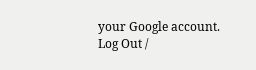your Google account. Log Out /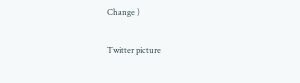Change )

Twitter picture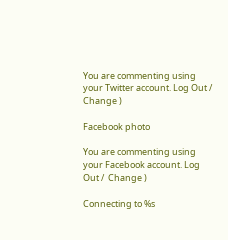You are commenting using your Twitter account. Log Out /  Change )

Facebook photo

You are commenting using your Facebook account. Log Out /  Change )

Connecting to %s